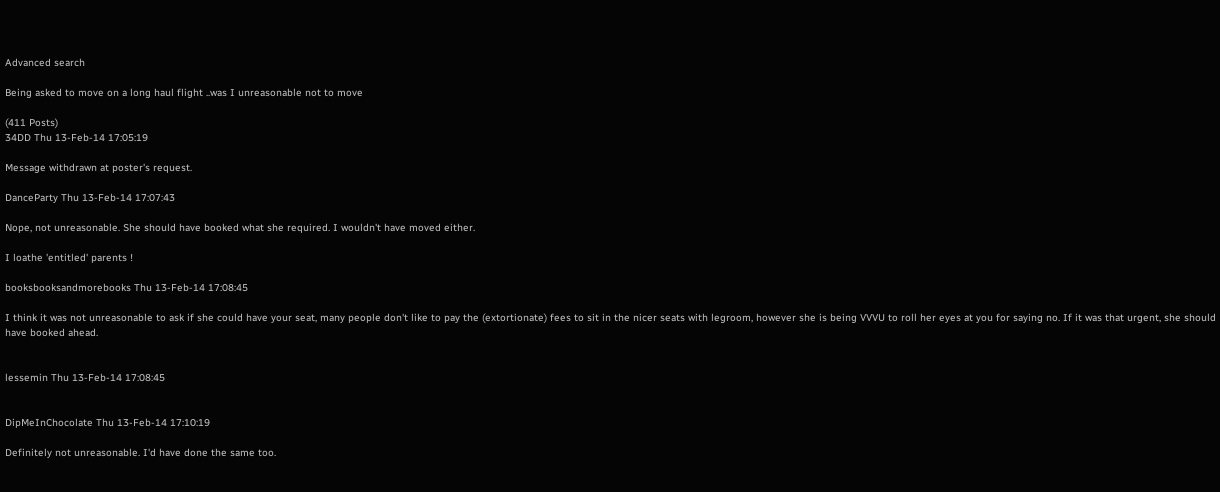Advanced search

Being asked to move on a long haul flight ..was I unreasonable not to move

(411 Posts)
34DD Thu 13-Feb-14 17:05:19

Message withdrawn at poster's request.

DanceParty Thu 13-Feb-14 17:07:43

Nope, not unreasonable. She should have booked what she required. I wouldn't have moved either.

I loathe 'entitled' parents !

booksbooksandmorebooks Thu 13-Feb-14 17:08:45

I think it was not unreasonable to ask if she could have your seat, many people don't like to pay the (extortionate) fees to sit in the nicer seats with legroom, however she is being VVVU to roll her eyes at you for saying no. If it was that urgent, she should have booked ahead.


lessemin Thu 13-Feb-14 17:08:45


DipMeInChocolate Thu 13-Feb-14 17:10:19

Definitely not unreasonable. I'd have done the same too.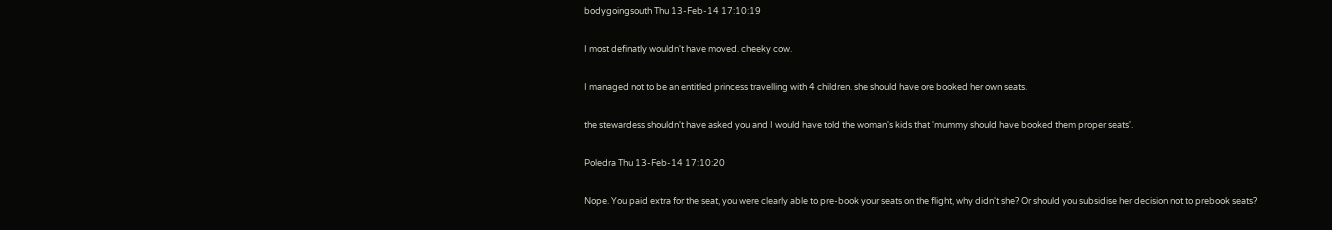bodygoingsouth Thu 13-Feb-14 17:10:19

I most definatly wouldn't have moved. cheeky cow.

I managed not to be an entitled princess travelling with 4 children. she should have ore booked her own seats.

the stewardess shouldn't have asked you and I would have told the woman's kids that 'mummy should have booked them proper seats'.

Poledra Thu 13-Feb-14 17:10:20

Nope. You paid extra for the seat, you were clearly able to pre-book your seats on the flight, why didn't she? Or should you subsidise her decision not to prebook seats?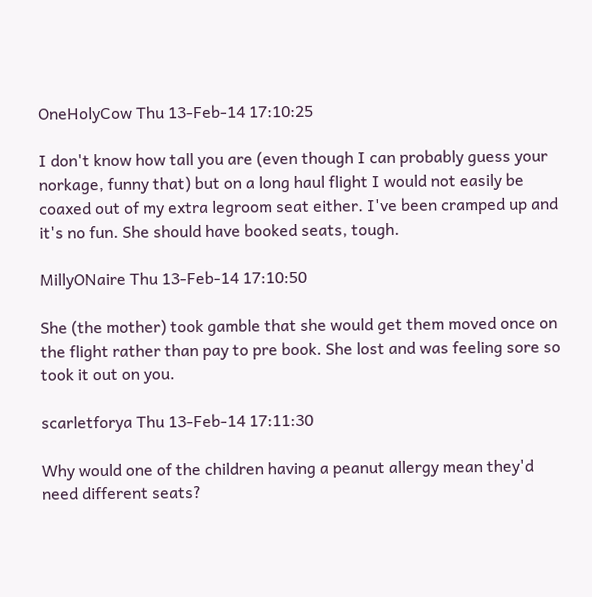OneHolyCow Thu 13-Feb-14 17:10:25

I don't know how tall you are (even though I can probably guess your norkage, funny that) but on a long haul flight I would not easily be coaxed out of my extra legroom seat either. I've been cramped up and it's no fun. She should have booked seats, tough.

MillyONaire Thu 13-Feb-14 17:10:50

She (the mother) took gamble that she would get them moved once on the flight rather than pay to pre book. She lost and was feeling sore so took it out on you.

scarletforya Thu 13-Feb-14 17:11:30

Why would one of the children having a peanut allergy mean they'd need different seats?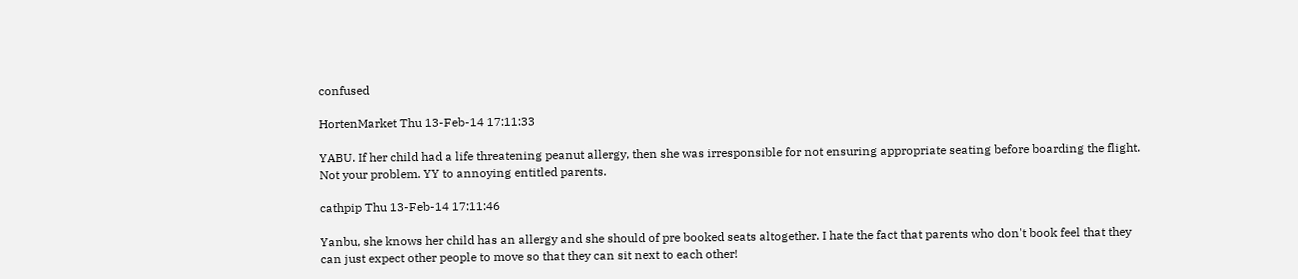confused

HortenMarket Thu 13-Feb-14 17:11:33

YABU. If her child had a life threatening peanut allergy, then she was irresponsible for not ensuring appropriate seating before boarding the flight. Not your problem. YY to annoying entitled parents.

cathpip Thu 13-Feb-14 17:11:46

Yanbu, she knows her child has an allergy and she should of pre booked seats altogether. I hate the fact that parents who don't book feel that they can just expect other people to move so that they can sit next to each other!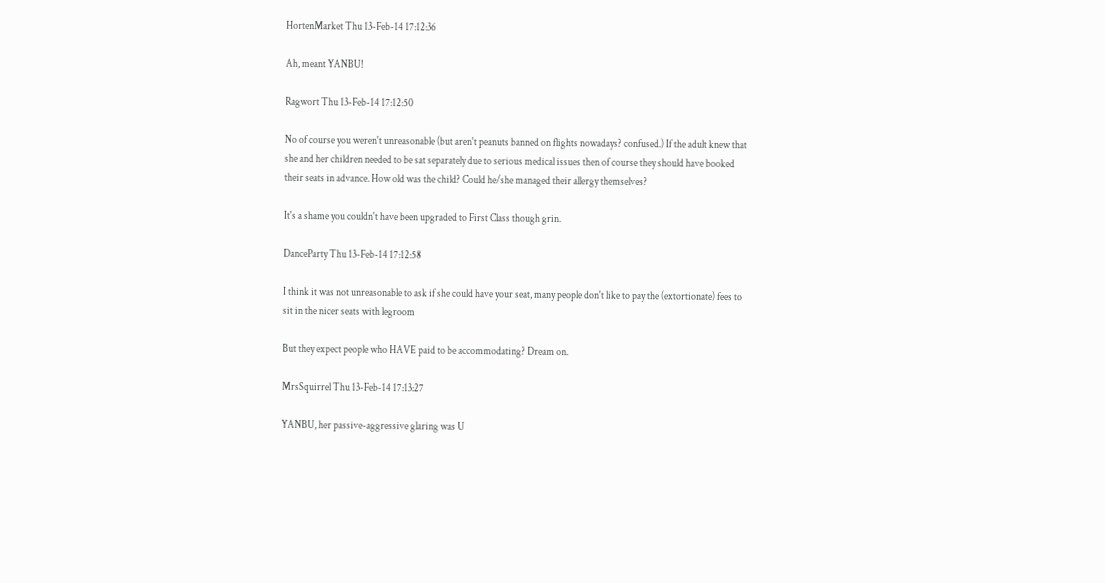HortenMarket Thu 13-Feb-14 17:12:36

Ah, meant YANBU!

Ragwort Thu 13-Feb-14 17:12:50

No of course you weren't unreasonable (but aren't peanuts banned on flights nowadays? confused.) If the adult knew that she and her children needed to be sat separately due to serious medical issues then of course they should have booked their seats in advance. How old was the child? Could he/she managed their allergy themselves?

It's a shame you couldn't have been upgraded to First Class though grin.

DanceParty Thu 13-Feb-14 17:12:58

I think it was not unreasonable to ask if she could have your seat, many people don't like to pay the (extortionate) fees to sit in the nicer seats with legroom

But they expect people who HAVE paid to be accommodating? Dream on.

MrsSquirrel Thu 13-Feb-14 17:13:27

YANBU, her passive-aggressive glaring was U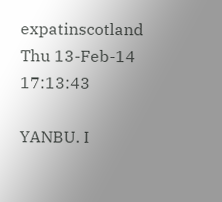expatinscotland Thu 13-Feb-14 17:13:43

YANBU. I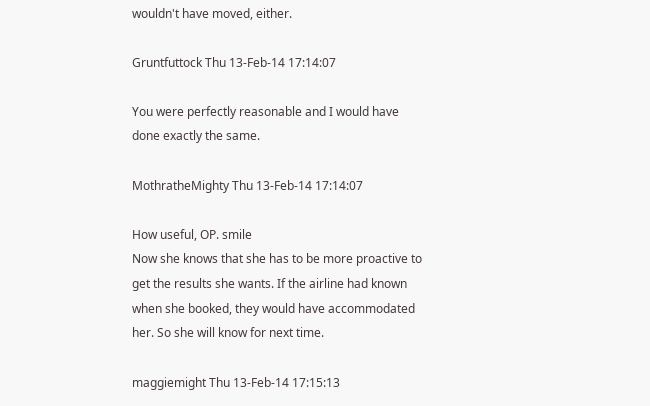wouldn't have moved, either.

Gruntfuttock Thu 13-Feb-14 17:14:07

You were perfectly reasonable and I would have done exactly the same.

MothratheMighty Thu 13-Feb-14 17:14:07

How useful, OP. smile
Now she knows that she has to be more proactive to get the results she wants. If the airline had known when she booked, they would have accommodated her. So she will know for next time.

maggiemight Thu 13-Feb-14 17:15:13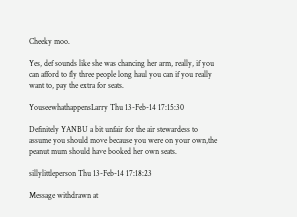Cheeky moo.

Yes, def sounds like she was chancing her arm, really, if you can afford to fly three people long haul you can if you really want to, pay the extra for seats.

YouseewhathappensLarry Thu 13-Feb-14 17:15:30

Definitely YANBU a bit unfair for the air stewardess to assume you should move because you were on your own,the peanut mum should have booked her own seats.

sillylittleperson Thu 13-Feb-14 17:18:23

Message withdrawn at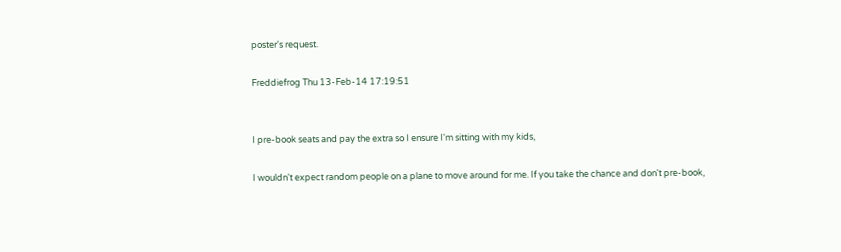poster's request.

Freddiefrog Thu 13-Feb-14 17:19:51


I pre-book seats and pay the extra so I ensure I'm sitting with my kids,

I wouldn't expect random people on a plane to move around for me. If you take the chance and don't pre-book,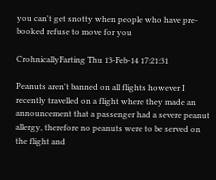you can't get snotty when people who have pre-booked refuse to move for you

CrohnicallyFarting Thu 13-Feb-14 17:21:31

Peanuts aren't banned on all flights however I recently travelled on a flight where they made an announcement that a passenger had a severe peanut allergy, therefore no peanuts were to be served on the flight and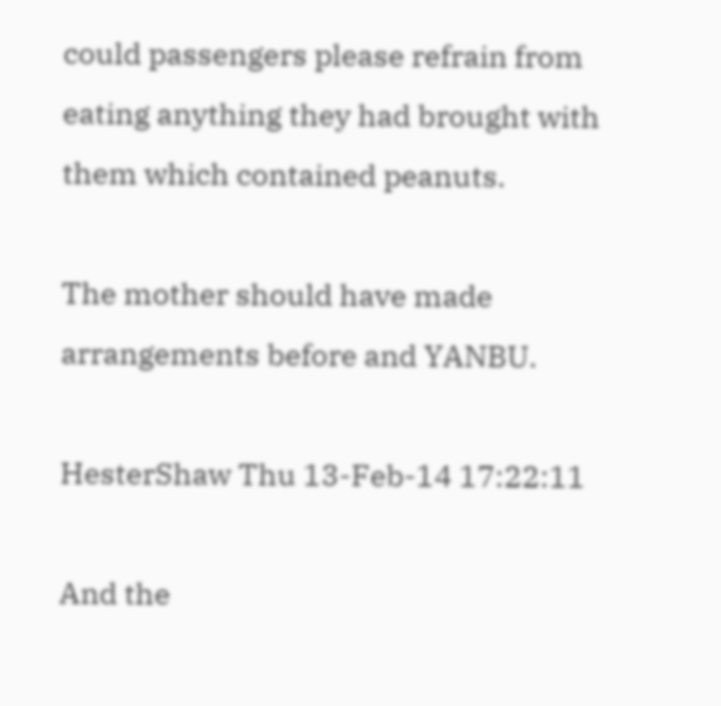could passengers please refrain from eating anything they had brought with them which contained peanuts.

The mother should have made arrangements before and YANBU.

HesterShaw Thu 13-Feb-14 17:22:11

And the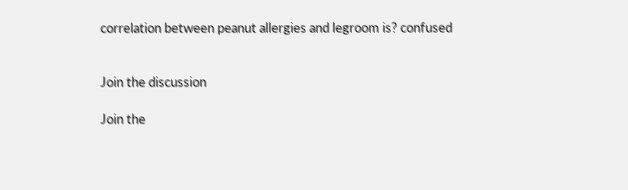correlation between peanut allergies and legroom is? confused


Join the discussion

Join the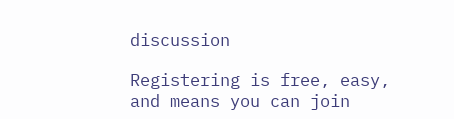discussion

Registering is free, easy, and means you can join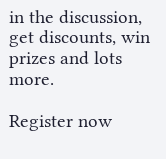in the discussion, get discounts, win prizes and lots more.

Register now